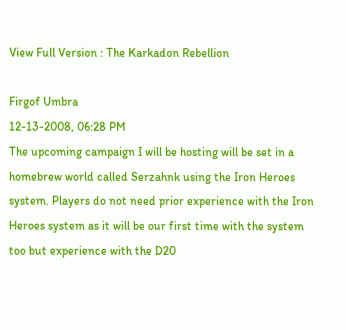View Full Version : The Karkadon Rebellion

Firgof Umbra
12-13-2008, 06:28 PM
The upcoming campaign I will be hosting will be set in a homebrew world called Serzahnk using the Iron Heroes system. Players do not need prior experience with the Iron Heroes system as it will be our first time with the system too but experience with the D20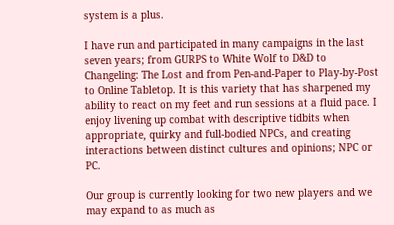system is a plus.

I have run and participated in many campaigns in the last seven years; from GURPS to White Wolf to D&D to Changeling: The Lost and from Pen-and-Paper to Play-by-Post to Online Tabletop. It is this variety that has sharpened my ability to react on my feet and run sessions at a fluid pace. I enjoy livening up combat with descriptive tidbits when appropriate, quirky and full-bodied NPCs, and creating interactions between distinct cultures and opinions; NPC or PC.

Our group is currently looking for two new players and we may expand to as much as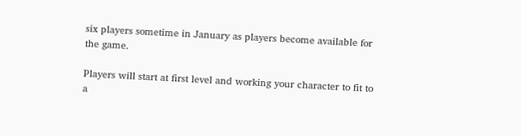six players sometime in January as players become available for the game.

Players will start at first level and working your character to fit to a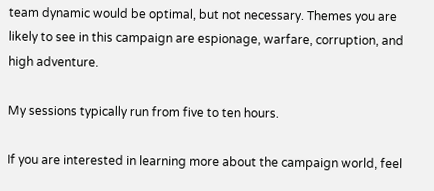team dynamic would be optimal, but not necessary. Themes you are likely to see in this campaign are espionage, warfare, corruption, and high adventure.

My sessions typically run from five to ten hours.

If you are interested in learning more about the campaign world, feel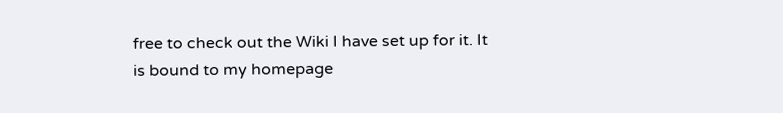free to check out the Wiki I have set up for it. It is bound to my homepage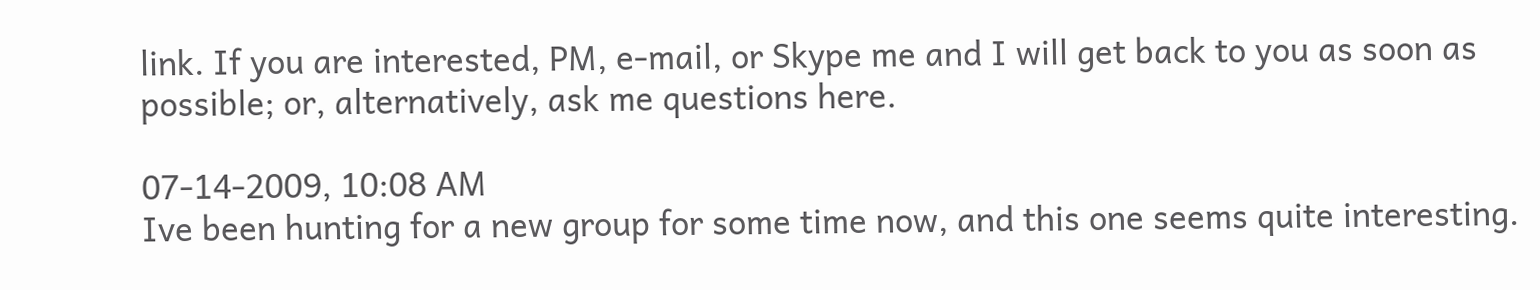link. If you are interested, PM, e-mail, or Skype me and I will get back to you as soon as possible; or, alternatively, ask me questions here.

07-14-2009, 10:08 AM
Ive been hunting for a new group for some time now, and this one seems quite interesting.